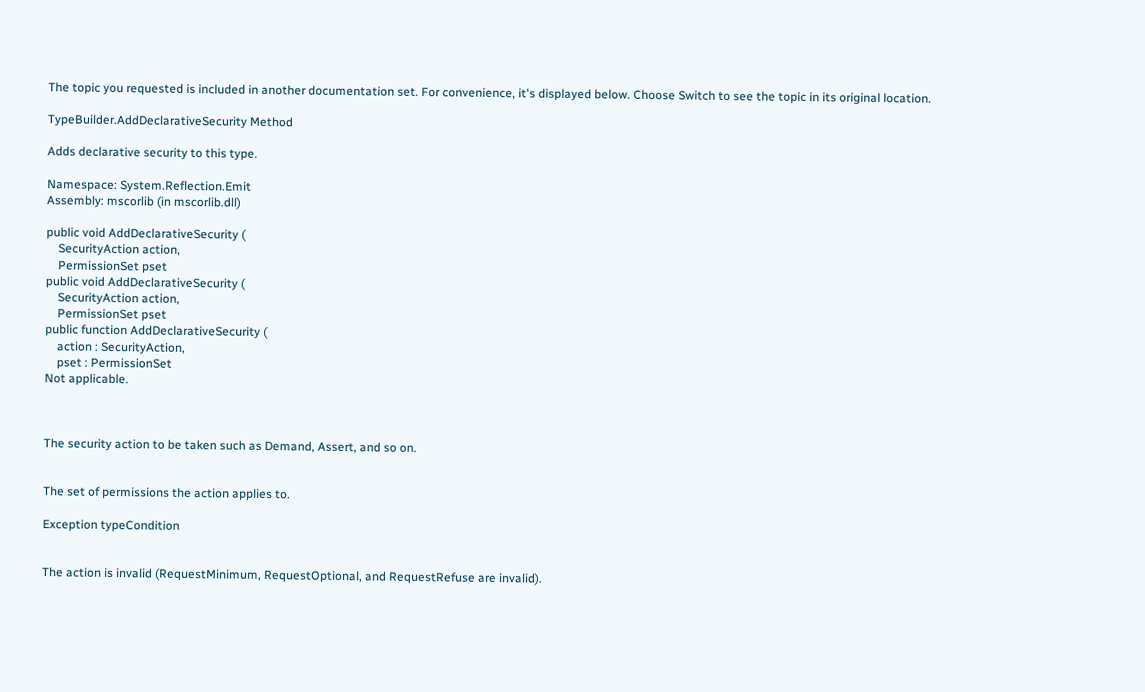The topic you requested is included in another documentation set. For convenience, it's displayed below. Choose Switch to see the topic in its original location.

TypeBuilder.AddDeclarativeSecurity Method

Adds declarative security to this type.

Namespace: System.Reflection.Emit
Assembly: mscorlib (in mscorlib.dll)

public void AddDeclarativeSecurity (
    SecurityAction action,
    PermissionSet pset
public void AddDeclarativeSecurity (
    SecurityAction action,
    PermissionSet pset
public function AddDeclarativeSecurity (
    action : SecurityAction,
    pset : PermissionSet
Not applicable.



The security action to be taken such as Demand, Assert, and so on.


The set of permissions the action applies to.

Exception typeCondition


The action is invalid (RequestMinimum, RequestOptional, and RequestRefuse are invalid).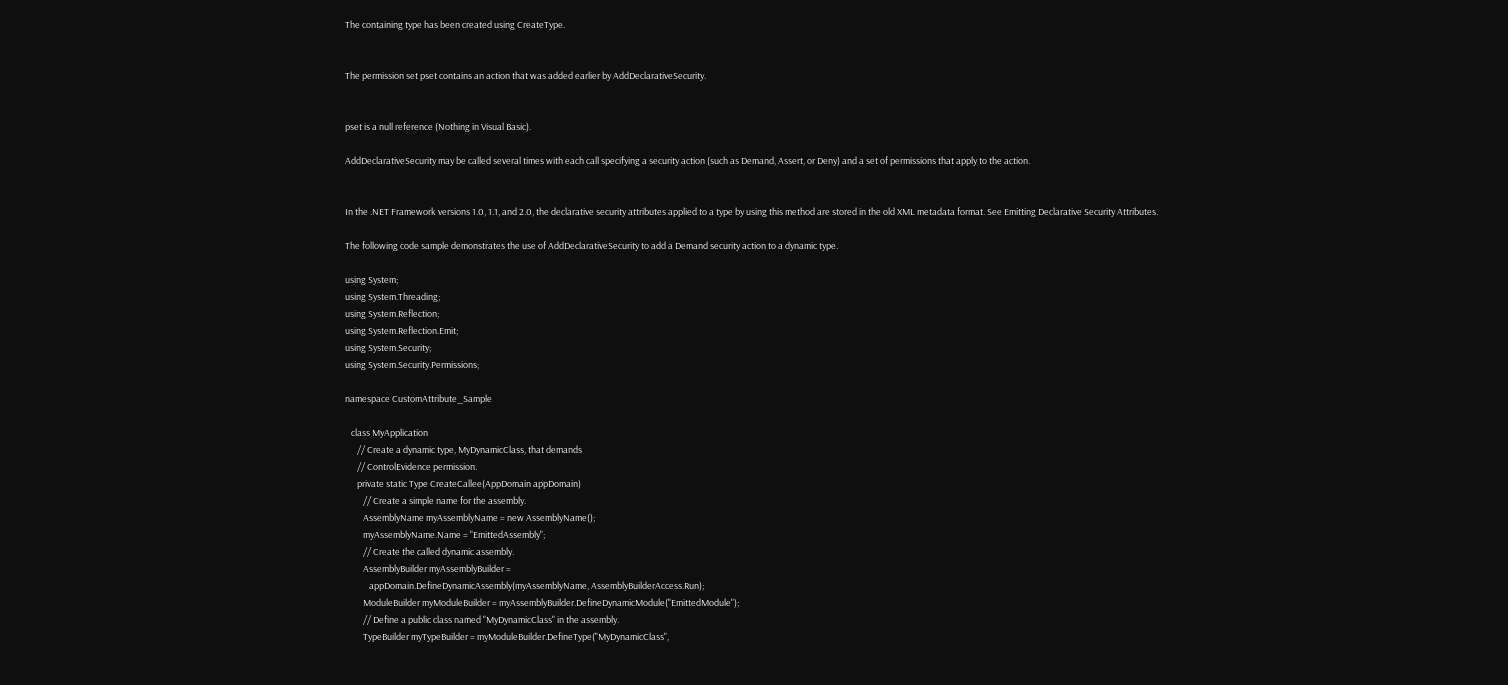The containing type has been created using CreateType.


The permission set pset contains an action that was added earlier by AddDeclarativeSecurity.


pset is a null reference (Nothing in Visual Basic).

AddDeclarativeSecurity may be called several times with each call specifying a security action (such as Demand, Assert, or Deny) and a set of permissions that apply to the action.


In the .NET Framework versions 1.0, 1.1, and 2.0, the declarative security attributes applied to a type by using this method are stored in the old XML metadata format. See Emitting Declarative Security Attributes.

The following code sample demonstrates the use of AddDeclarativeSecurity to add a Demand security action to a dynamic type.

using System;
using System.Threading;
using System.Reflection;
using System.Reflection.Emit;
using System.Security;
using System.Security.Permissions;

namespace CustomAttribute_Sample

   class MyApplication
      // Create a dynamic type, MyDynamicClass, that demands
      // ControlEvidence permission.
      private static Type CreateCallee(AppDomain appDomain)
         // Create a simple name for the assembly.
         AssemblyName myAssemblyName = new AssemblyName();
         myAssemblyName.Name = "EmittedAssembly";
         // Create the called dynamic assembly.
         AssemblyBuilder myAssemblyBuilder =
            appDomain.DefineDynamicAssembly(myAssemblyName, AssemblyBuilderAccess.Run);
         ModuleBuilder myModuleBuilder = myAssemblyBuilder.DefineDynamicModule("EmittedModule");
         // Define a public class named "MyDynamicClass" in the assembly.
         TypeBuilder myTypeBuilder = myModuleBuilder.DefineType("MyDynamicClass",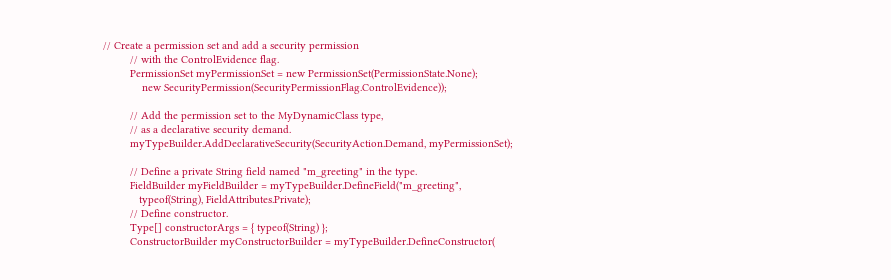// Create a permission set and add a security permission
         // with the ControlEvidence flag.
         PermissionSet myPermissionSet = new PermissionSet(PermissionState.None);
             new SecurityPermission(SecurityPermissionFlag.ControlEvidence));

         // Add the permission set to the MyDynamicClass type,
         // as a declarative security demand.
         myTypeBuilder.AddDeclarativeSecurity(SecurityAction.Demand, myPermissionSet);

         // Define a private String field named "m_greeting" in the type.
         FieldBuilder myFieldBuilder = myTypeBuilder.DefineField("m_greeting",
            typeof(String), FieldAttributes.Private);
         // Define constructor.
         Type[] constructorArgs = { typeof(String) };
         ConstructorBuilder myConstructorBuilder = myTypeBuilder.DefineConstructor(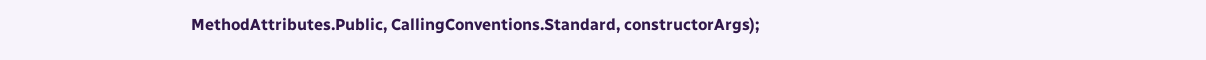MethodAttributes.Public, CallingConventions.Standard, constructorArgs);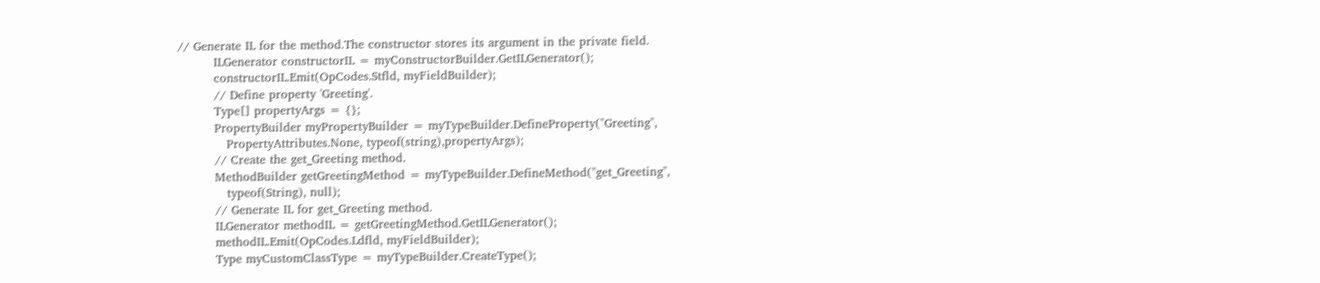// Generate IL for the method.The constructor stores its argument in the private field.
         ILGenerator constructorIL = myConstructorBuilder.GetILGenerator();
         constructorIL.Emit(OpCodes.Stfld, myFieldBuilder);
         // Define property 'Greeting'.
         Type[] propertyArgs = {};
         PropertyBuilder myPropertyBuilder = myTypeBuilder.DefineProperty("Greeting",
            PropertyAttributes.None, typeof(string),propertyArgs);
         // Create the get_Greeting method.
         MethodBuilder getGreetingMethod = myTypeBuilder.DefineMethod("get_Greeting",
            typeof(String), null);
         // Generate IL for get_Greeting method.
         ILGenerator methodIL = getGreetingMethod.GetILGenerator();
         methodIL.Emit(OpCodes.Ldfld, myFieldBuilder);
         Type myCustomClassType = myTypeBuilder.CreateType();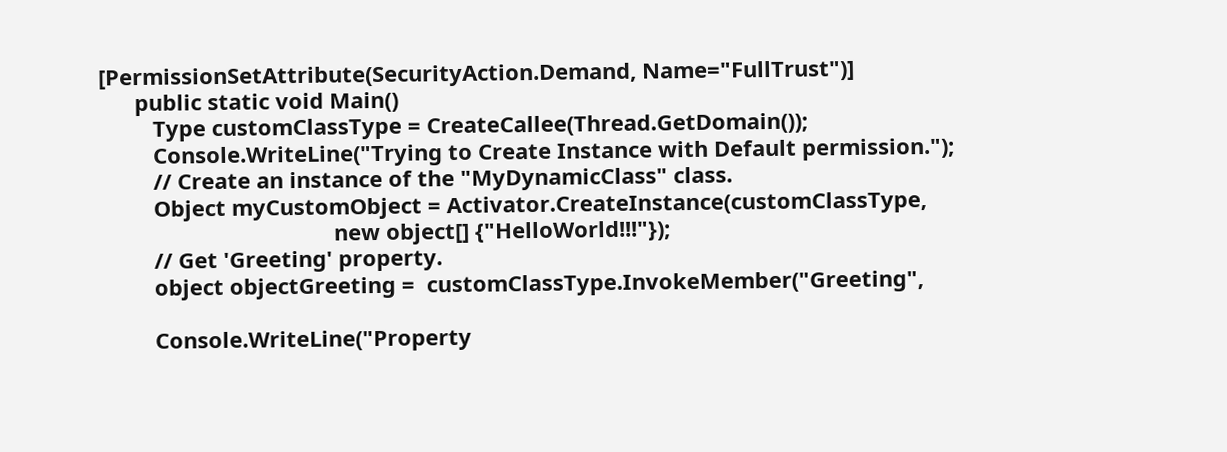[PermissionSetAttribute(SecurityAction.Demand, Name="FullTrust")]
      public static void Main()
         Type customClassType = CreateCallee(Thread.GetDomain());
         Console.WriteLine("Trying to Create Instance with Default permission.");
         // Create an instance of the "MyDynamicClass" class.
         Object myCustomObject = Activator.CreateInstance(customClassType,
                                       new object[] {"HelloWorld!!!"});
         // Get 'Greeting' property.
         object objectGreeting =  customClassType.InvokeMember("Greeting",

         Console.WriteLine("Property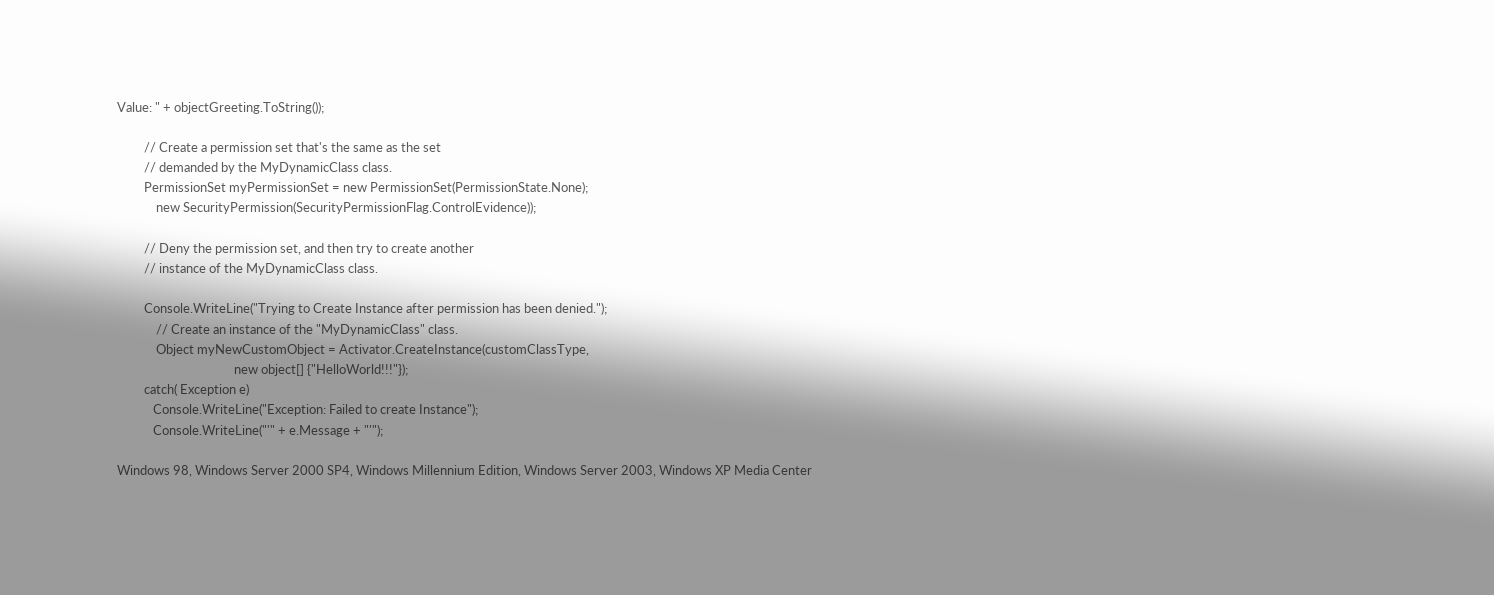Value: " + objectGreeting.ToString());

         // Create a permission set that's the same as the set
         // demanded by the MyDynamicClass class.
         PermissionSet myPermissionSet = new PermissionSet(PermissionState.None);
             new SecurityPermission(SecurityPermissionFlag.ControlEvidence));

         // Deny the permission set, and then try to create another
         // instance of the MyDynamicClass class.

         Console.WriteLine("Trying to Create Instance after permission has been denied.");
             // Create an instance of the "MyDynamicClass" class.
             Object myNewCustomObject = Activator.CreateInstance(customClassType,
                                       new object[] {"HelloWorld!!!"});
         catch( Exception e)
            Console.WriteLine("Exception: Failed to create Instance");
            Console.WriteLine("'" + e.Message + "'");

Windows 98, Windows Server 2000 SP4, Windows Millennium Edition, Windows Server 2003, Windows XP Media Center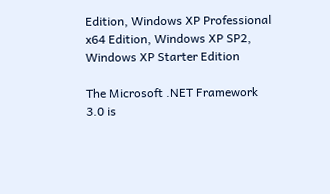Edition, Windows XP Professional x64 Edition, Windows XP SP2, Windows XP Starter Edition

The Microsoft .NET Framework 3.0 is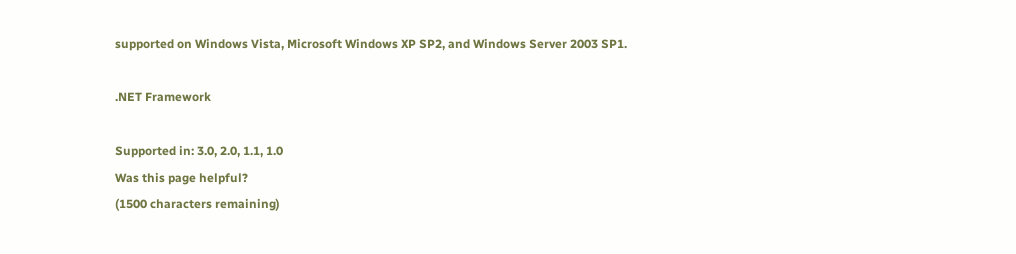supported on Windows Vista, Microsoft Windows XP SP2, and Windows Server 2003 SP1.

.NET Framework

Supported in: 3.0, 2.0, 1.1, 1.0
Was this page helpful?
(1500 characters remaining)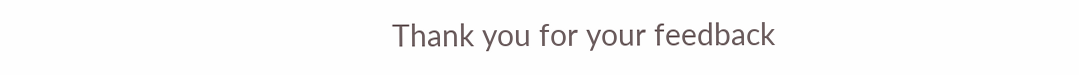Thank you for your feedback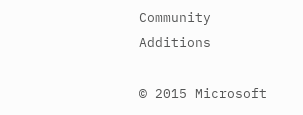Community Additions

© 2015 Microsoft